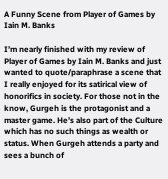A Funny Scene from Player of Games by Iain M. Banks

I’m nearly finished with my review of Player of Games by Iain M. Banks and just wanted to quote/paraphrase a scene that I really enjoyed for its satirical view of honorifics in society. For those not in the know, Gurgeh is the protagonist and a master game. He’s also part of the Culture which has no such things as wealth or status. When Gurgeh attends a party and sees a bunch of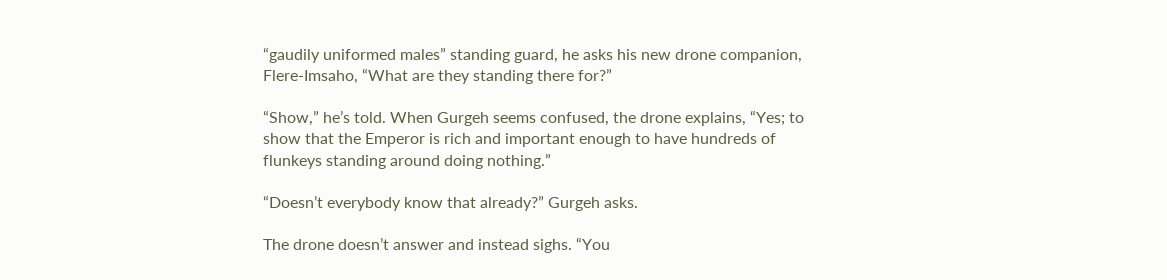“gaudily uniformed males” standing guard, he asks his new drone companion, Flere-Imsaho, “What are they standing there for?”

“Show,” he’s told. When Gurgeh seems confused, the drone explains, “Yes; to show that the Emperor is rich and important enough to have hundreds of flunkeys standing around doing nothing.”

“Doesn’t everybody know that already?” Gurgeh asks.

The drone doesn’t answer and instead sighs. “You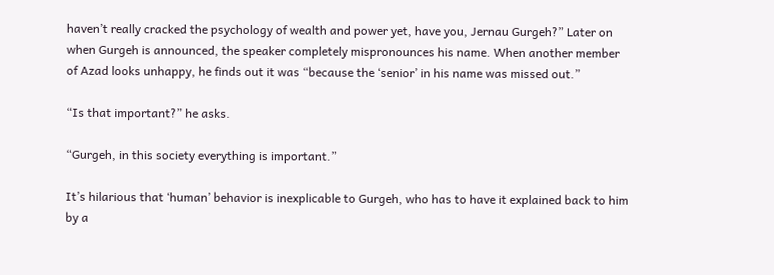haven’t really cracked the psychology of wealth and power yet, have you, Jernau Gurgeh?” Later on when Gurgeh is announced, the speaker completely mispronounces his name. When another member of Azad looks unhappy, he finds out it was “because the ‘senior’ in his name was missed out.”

“Is that important?” he asks.

“Gurgeh, in this society everything is important.”

It’s hilarious that ‘human’ behavior is inexplicable to Gurgeh, who has to have it explained back to him by a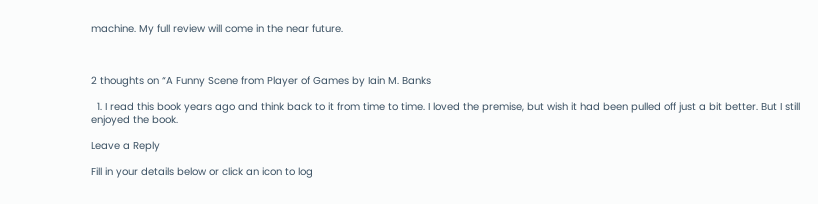machine. My full review will come in the near future.



2 thoughts on “A Funny Scene from Player of Games by Iain M. Banks

  1. I read this book years ago and think back to it from time to time. I loved the premise, but wish it had been pulled off just a bit better. But I still enjoyed the book.

Leave a Reply

Fill in your details below or click an icon to log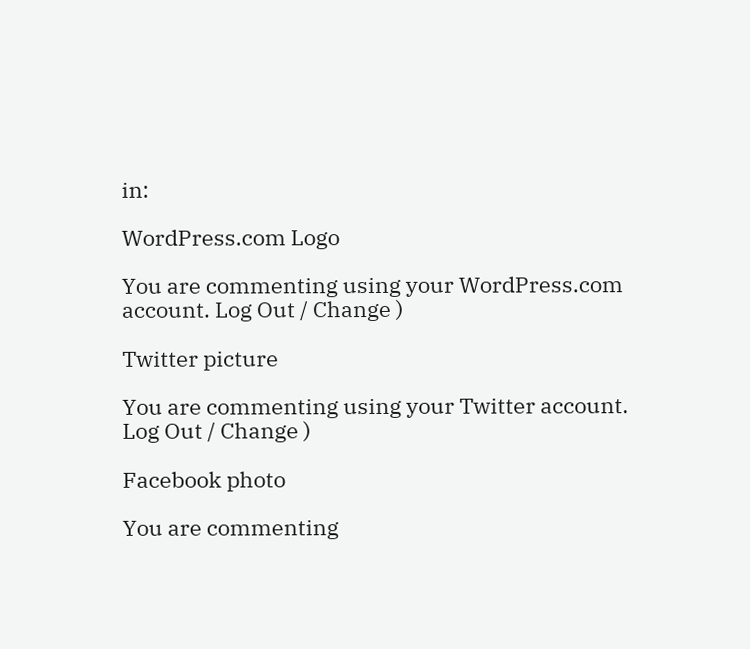in:

WordPress.com Logo

You are commenting using your WordPress.com account. Log Out / Change )

Twitter picture

You are commenting using your Twitter account. Log Out / Change )

Facebook photo

You are commenting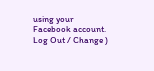using your Facebook account. Log Out / Change )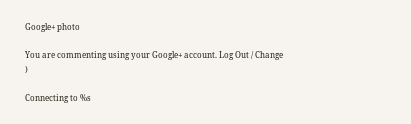Google+ photo

You are commenting using your Google+ account. Log Out / Change )

Connecting to %s